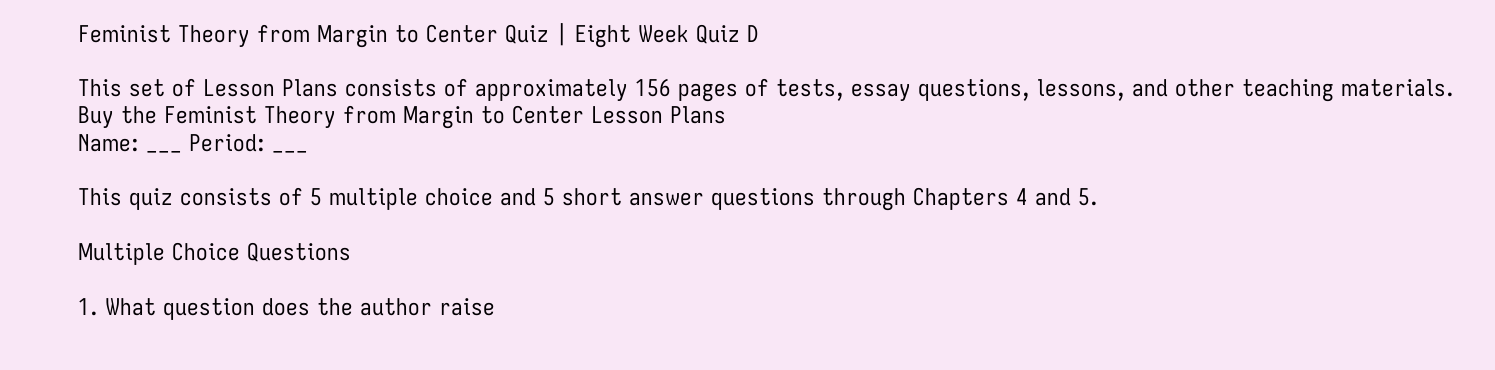Feminist Theory from Margin to Center Quiz | Eight Week Quiz D

This set of Lesson Plans consists of approximately 156 pages of tests, essay questions, lessons, and other teaching materials.
Buy the Feminist Theory from Margin to Center Lesson Plans
Name: ___ Period: ___

This quiz consists of 5 multiple choice and 5 short answer questions through Chapters 4 and 5.

Multiple Choice Questions

1. What question does the author raise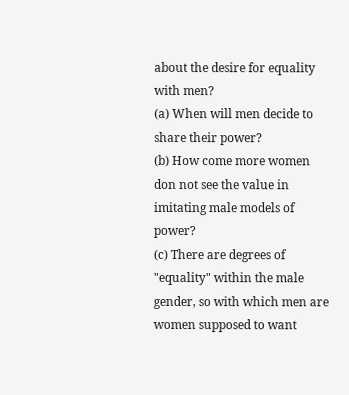about the desire for equality with men?
(a) When will men decide to share their power?
(b) How come more women don not see the value in imitating male models of power?
(c) There are degrees of "equality" within the male gender, so with which men are women supposed to want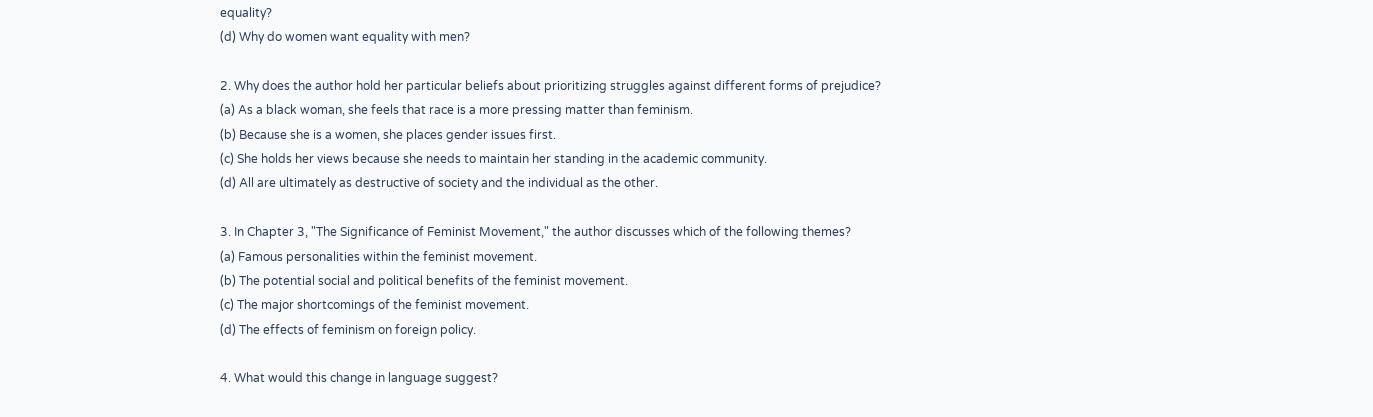equality?
(d) Why do women want equality with men?

2. Why does the author hold her particular beliefs about prioritizing struggles against different forms of prejudice?
(a) As a black woman, she feels that race is a more pressing matter than feminism.
(b) Because she is a women, she places gender issues first.
(c) She holds her views because she needs to maintain her standing in the academic community.
(d) All are ultimately as destructive of society and the individual as the other.

3. In Chapter 3, "The Significance of Feminist Movement," the author discusses which of the following themes?
(a) Famous personalities within the feminist movement.
(b) The potential social and political benefits of the feminist movement.
(c) The major shortcomings of the feminist movement.
(d) The effects of feminism on foreign policy.

4. What would this change in language suggest?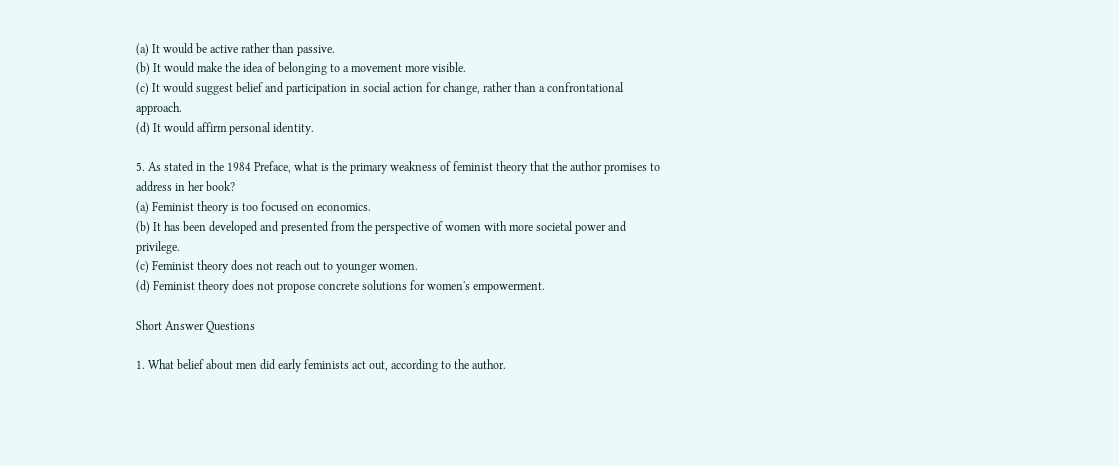(a) It would be active rather than passive.
(b) It would make the idea of belonging to a movement more visible.
(c) It would suggest belief and participation in social action for change, rather than a confrontational approach.
(d) It would affirm personal identity.

5. As stated in the 1984 Preface, what is the primary weakness of feminist theory that the author promises to address in her book?
(a) Feminist theory is too focused on economics.
(b) It has been developed and presented from the perspective of women with more societal power and privilege.
(c) Feminist theory does not reach out to younger women.
(d) Feminist theory does not propose concrete solutions for women's empowerment.

Short Answer Questions

1. What belief about men did early feminists act out, according to the author.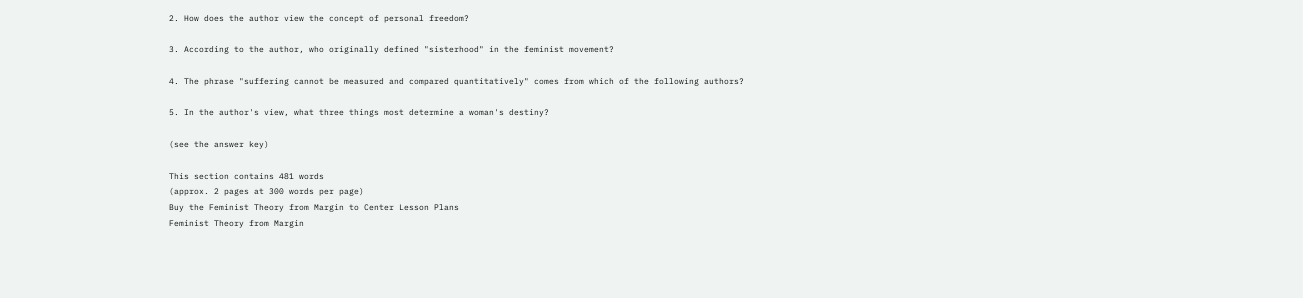2. How does the author view the concept of personal freedom?

3. According to the author, who originally defined "sisterhood" in the feminist movement?

4. The phrase "suffering cannot be measured and compared quantitatively" comes from which of the following authors?

5. In the author's view, what three things most determine a woman's destiny?

(see the answer key)

This section contains 481 words
(approx. 2 pages at 300 words per page)
Buy the Feminist Theory from Margin to Center Lesson Plans
Feminist Theory from Margin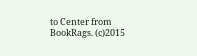to Center from BookRags. (c)2015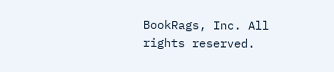BookRags, Inc. All rights reserved.